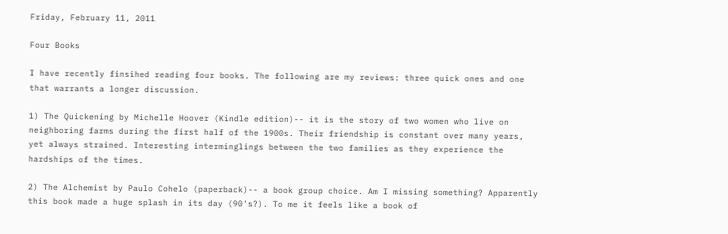Friday, February 11, 2011

Four Books

I have recently finsihed reading four books. The following are my reviews: three quick ones and one that warrants a longer discussion.

1) The Quickening by Michelle Hoover (Kindle edition)-- it is the story of two women who live on neighboring farms during the first half of the 1900s. Their friendship is constant over many years, yet always strained. Interesting interminglings between the two families as they experience the hardships of the times.

2) The Alchemist by Paulo Cohelo (paperback)-- a book group choice. Am I missing something? Apparently this book made a huge splash in its day (90's?). To me it feels like a book of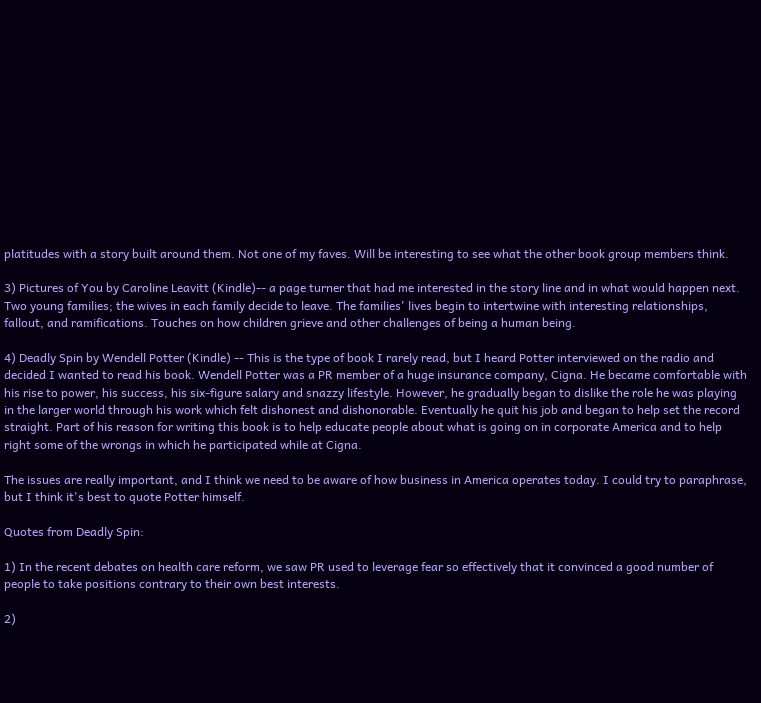platitudes with a story built around them. Not one of my faves. Will be interesting to see what the other book group members think.

3) Pictures of You by Caroline Leavitt (Kindle)-- a page turner that had me interested in the story line and in what would happen next. Two young families; the wives in each family decide to leave. The families' lives begin to intertwine with interesting relationships, fallout, and ramifications. Touches on how children grieve and other challenges of being a human being.

4) Deadly Spin by Wendell Potter (Kindle) -- This is the type of book I rarely read, but I heard Potter interviewed on the radio and decided I wanted to read his book. Wendell Potter was a PR member of a huge insurance company, Cigna. He became comfortable with his rise to power, his success, his six-figure salary and snazzy lifestyle. However, he gradually began to dislike the role he was playing in the larger world through his work which felt dishonest and dishonorable. Eventually he quit his job and began to help set the record straight. Part of his reason for writing this book is to help educate people about what is going on in corporate America and to help right some of the wrongs in which he participated while at Cigna.

The issues are really important, and I think we need to be aware of how business in America operates today. I could try to paraphrase, but I think it's best to quote Potter himself.

Quotes from Deadly Spin:

1) In the recent debates on health care reform, we saw PR used to leverage fear so effectively that it convinced a good number of people to take positions contrary to their own best interests.

2)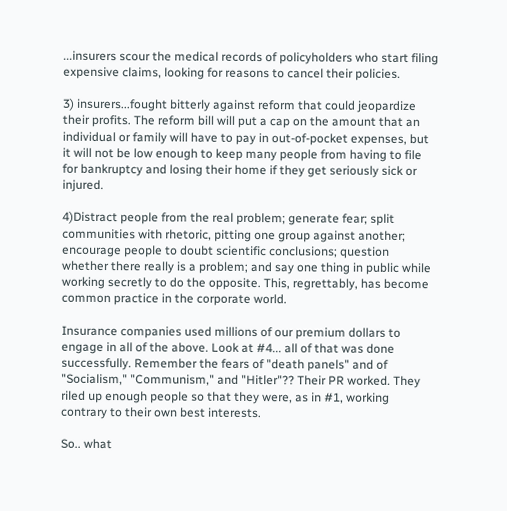...insurers scour the medical records of policyholders who start filing expensive claims, looking for reasons to cancel their policies.

3) insurers...fought bitterly against reform that could jeopardize their profits. The reform bill will put a cap on the amount that an individual or family will have to pay in out-of-pocket expenses, but it will not be low enough to keep many people from having to file for bankruptcy and losing their home if they get seriously sick or injured.

4)Distract people from the real problem; generate fear; split communities with rhetoric, pitting one group against another; encourage people to doubt scientific conclusions; question whether there really is a problem; and say one thing in public while working secretly to do the opposite. This, regrettably, has become common practice in the corporate world.

Insurance companies used millions of our premium dollars to engage in all of the above. Look at #4... all of that was done successfully. Remember the fears of "death panels" and of "Socialism," "Communism," and "Hitler"?? Their PR worked. They riled up enough people so that they were, as in #1, working contrary to their own best interests.

So.. what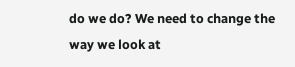do we do? We need to change the way we look at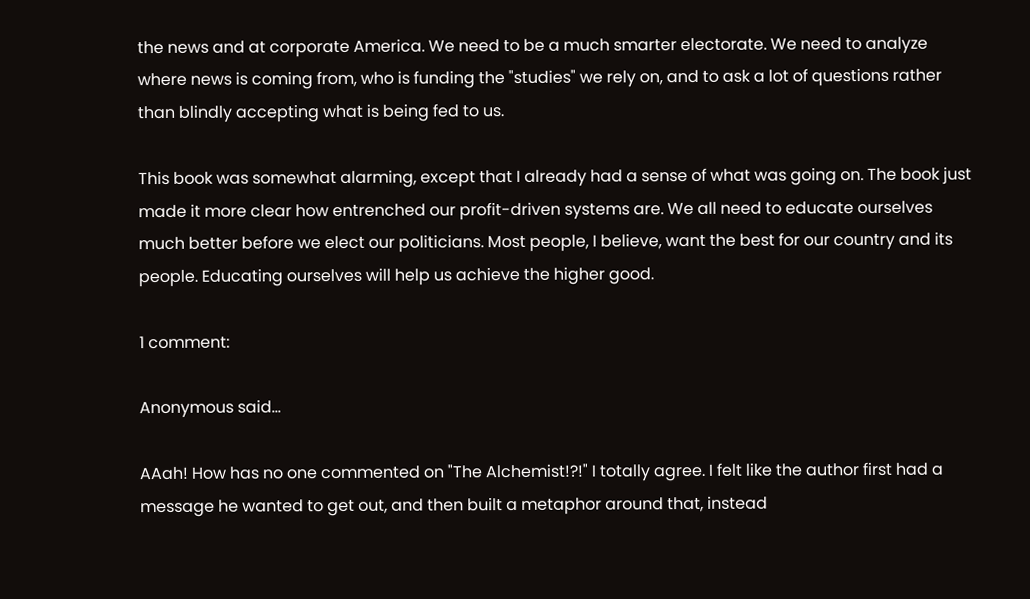the news and at corporate America. We need to be a much smarter electorate. We need to analyze where news is coming from, who is funding the "studies" we rely on, and to ask a lot of questions rather than blindly accepting what is being fed to us.

This book was somewhat alarming, except that I already had a sense of what was going on. The book just made it more clear how entrenched our profit-driven systems are. We all need to educate ourselves much better before we elect our politicians. Most people, I believe, want the best for our country and its people. Educating ourselves will help us achieve the higher good.

1 comment:

Anonymous said...

AAah! How has no one commented on "The Alchemist!?!" I totally agree. I felt like the author first had a message he wanted to get out, and then built a metaphor around that, instead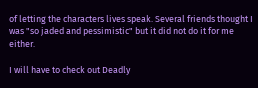of letting the characters lives speak. Several friends thought I was "so jaded and pessimistic" but it did not do it for me either.

I will have to check out Deadly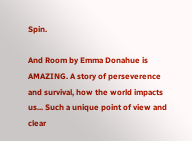Spin.

And Room by Emma Donahue is AMAZING. A story of perseverence and survival, how the world impacts us... Such a unique point of view and clear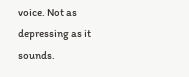voice. Not as depressing as it sounds.